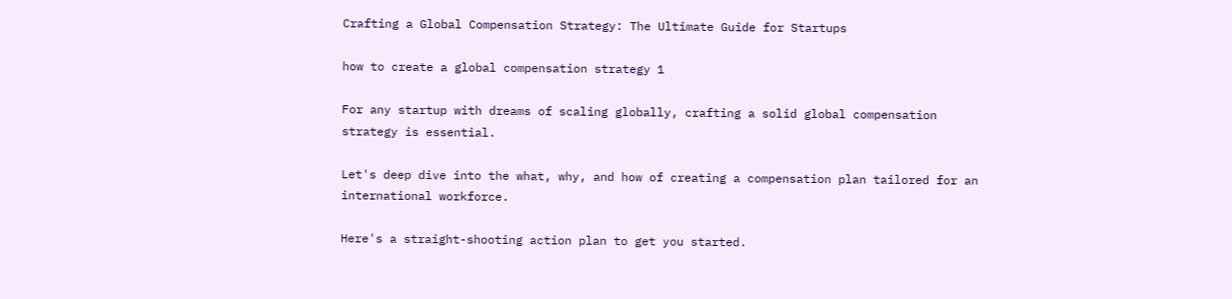Crafting a Global Compensation Strategy: The Ultimate Guide for Startups

how to create a global compensation strategy 1

For any startup with dreams of scaling globally, crafting a solid global compensation strategy is essential.

Let's deep dive into the what, why, and how of creating a compensation plan tailored for an international workforce.

Here's a straight-shooting action plan to get you started.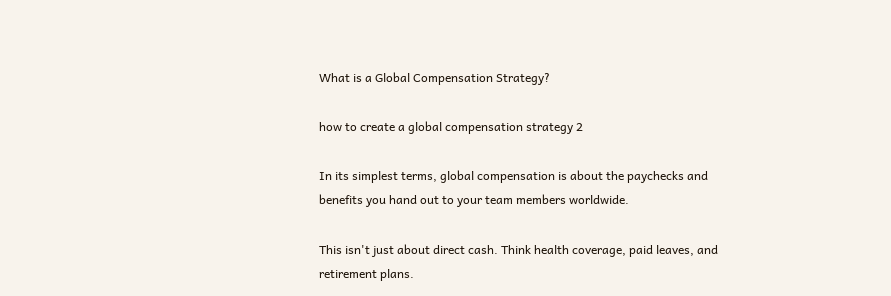What is a Global Compensation Strategy?

how to create a global compensation strategy 2

In its simplest terms, global compensation is about the paychecks and benefits you hand out to your team members worldwide.

This isn't just about direct cash. Think health coverage, paid leaves, and retirement plans.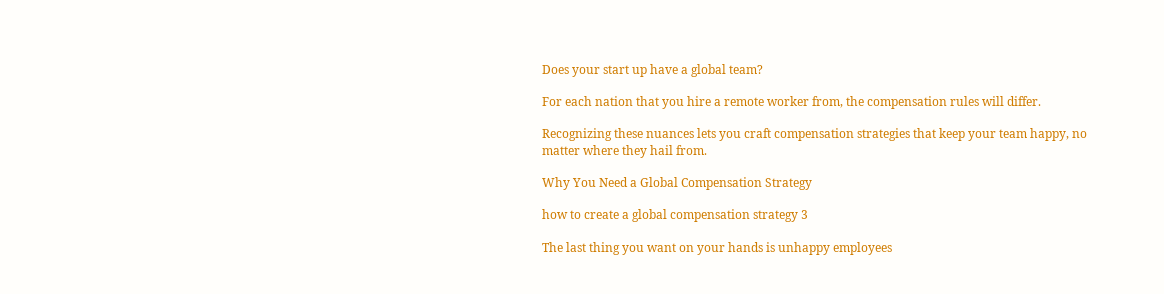Does your start up have a global team?

For each nation that you hire a remote worker from, the compensation rules will differ.

Recognizing these nuances lets you craft compensation strategies that keep your team happy, no matter where they hail from.

Why You Need a Global Compensation Strategy

how to create a global compensation strategy 3

The last thing you want on your hands is unhappy employees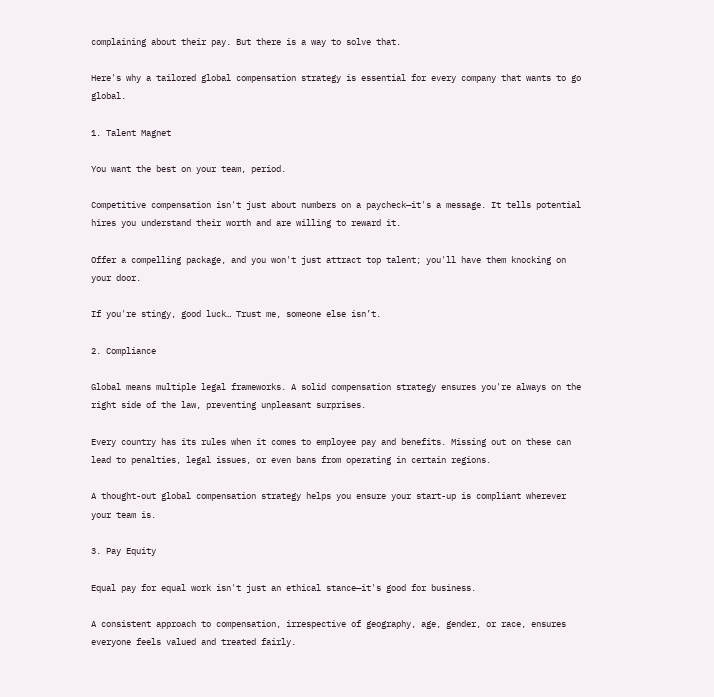complaining about their pay. But there is a way to solve that.

Here's why a tailored global compensation strategy is essential for every company that wants to go global.

1. Talent Magnet

You want the best on your team, period.

Competitive compensation isn't just about numbers on a paycheck—it's a message. It tells potential hires you understand their worth and are willing to reward it.

Offer a compelling package, and you won't just attract top talent; you'll have them knocking on your door.

If you're stingy, good luck… Trust me, someone else isn’t.

2. Compliance

Global means multiple legal frameworks. A solid compensation strategy ensures you're always on the right side of the law, preventing unpleasant surprises.

Every country has its rules when it comes to employee pay and benefits. Missing out on these can lead to penalties, legal issues, or even bans from operating in certain regions.

A thought-out global compensation strategy helps you ensure your start-up is compliant wherever your team is.

3. Pay Equity

Equal pay for equal work isn't just an ethical stance—it's good for business.

A consistent approach to compensation, irrespective of geography, age, gender, or race, ensures everyone feels valued and treated fairly.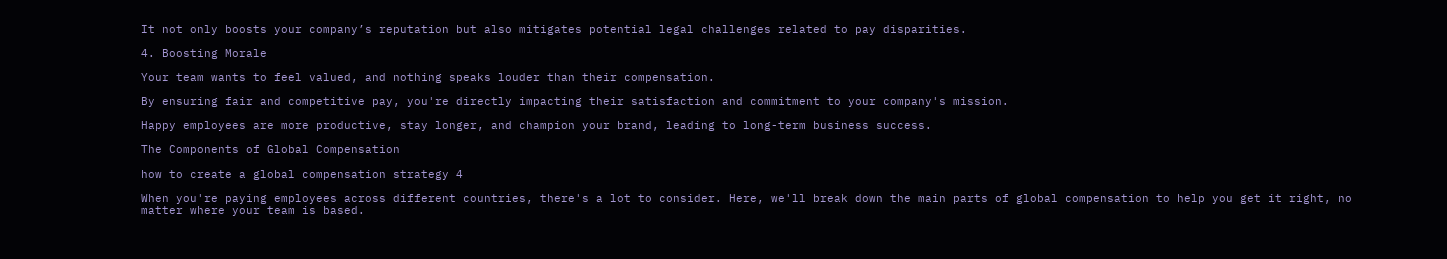It not only boosts your company’s reputation but also mitigates potential legal challenges related to pay disparities.

4. Boosting Morale

Your team wants to feel valued, and nothing speaks louder than their compensation.

By ensuring fair and competitive pay, you're directly impacting their satisfaction and commitment to your company's mission.

Happy employees are more productive, stay longer, and champion your brand, leading to long-term business success.

The Components of Global Compensation

how to create a global compensation strategy 4

When you're paying employees across different countries, there's a lot to consider. Here, we'll break down the main parts of global compensation to help you get it right, no matter where your team is based.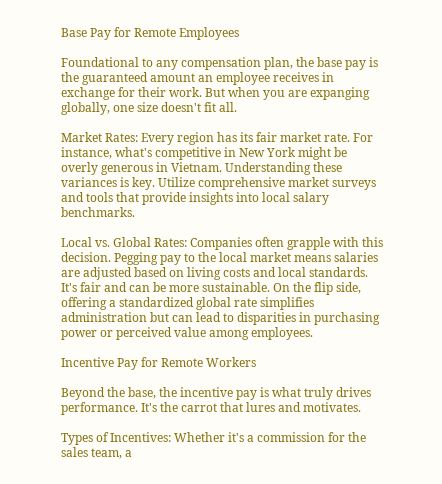Base Pay for Remote Employees

Foundational to any compensation plan, the base pay is the guaranteed amount an employee receives in exchange for their work. But when you are expanging globally, one size doesn't fit all.

Market Rates: Every region has its fair market rate. For instance, what's competitive in New York might be overly generous in Vietnam. Understanding these variances is key. Utilize comprehensive market surveys and tools that provide insights into local salary benchmarks.

Local vs. Global Rates: Companies often grapple with this decision. Pegging pay to the local market means salaries are adjusted based on living costs and local standards. It's fair and can be more sustainable. On the flip side, offering a standardized global rate simplifies administration but can lead to disparities in purchasing power or perceived value among employees.

Incentive Pay for Remote Workers

Beyond the base, the incentive pay is what truly drives performance. It's the carrot that lures and motivates.

Types of Incentives: Whether it's a commission for the sales team, a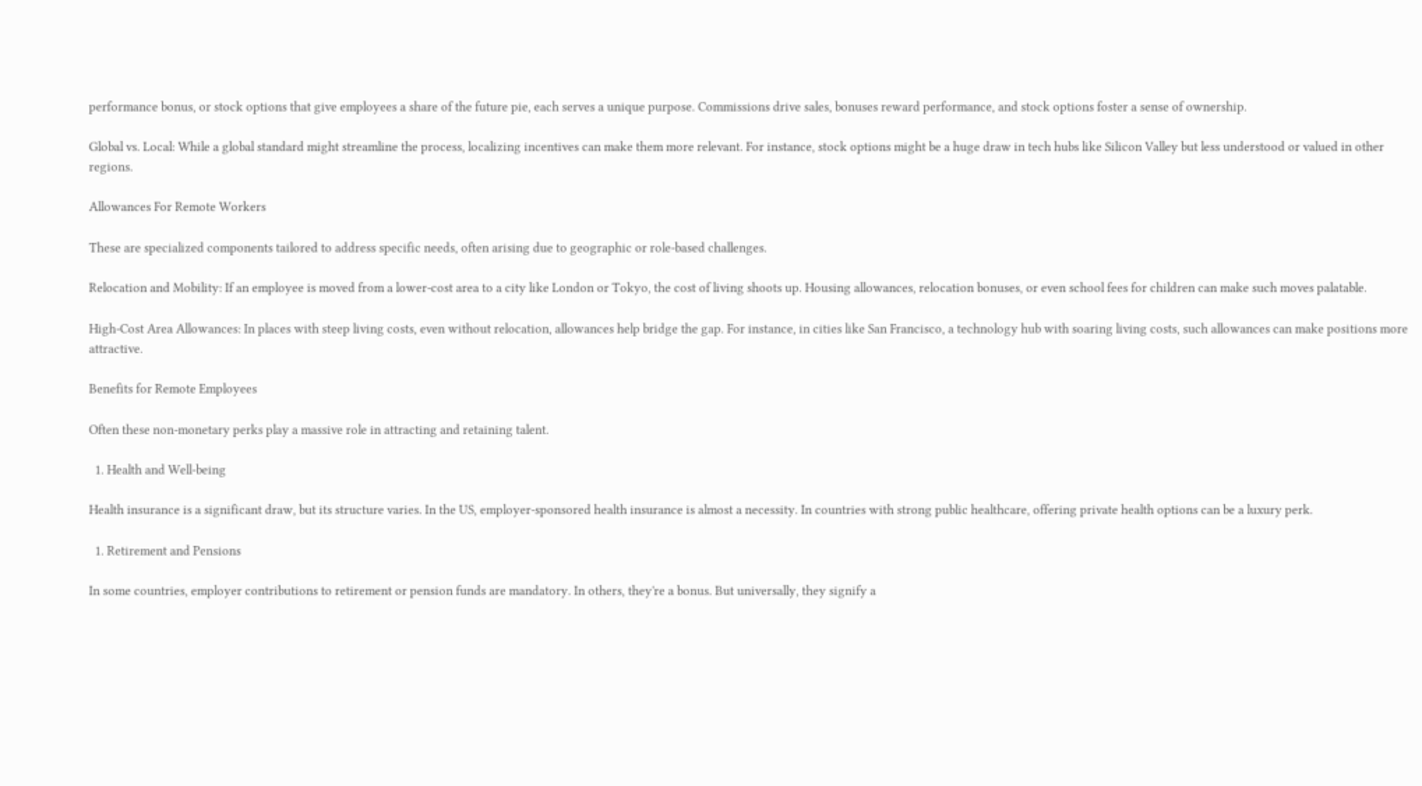performance bonus, or stock options that give employees a share of the future pie, each serves a unique purpose. Commissions drive sales, bonuses reward performance, and stock options foster a sense of ownership.

Global vs. Local: While a global standard might streamline the process, localizing incentives can make them more relevant. For instance, stock options might be a huge draw in tech hubs like Silicon Valley but less understood or valued in other regions.

Allowances For Remote Workers

These are specialized components tailored to address specific needs, often arising due to geographic or role-based challenges.

Relocation and Mobility: If an employee is moved from a lower-cost area to a city like London or Tokyo, the cost of living shoots up. Housing allowances, relocation bonuses, or even school fees for children can make such moves palatable.

High-Cost Area Allowances: In places with steep living costs, even without relocation, allowances help bridge the gap. For instance, in cities like San Francisco, a technology hub with soaring living costs, such allowances can make positions more attractive.

Benefits for Remote Employees

Often these non-monetary perks play a massive role in attracting and retaining talent.

  1. Health and Well-being

Health insurance is a significant draw, but its structure varies. In the US, employer-sponsored health insurance is almost a necessity. In countries with strong public healthcare, offering private health options can be a luxury perk.

  1. Retirement and Pensions

In some countries, employer contributions to retirement or pension funds are mandatory. In others, they're a bonus. But universally, they signify a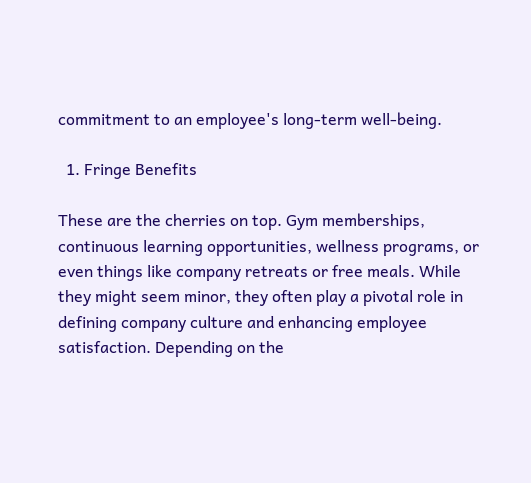commitment to an employee's long-term well-being.

  1. Fringe Benefits

These are the cherries on top. Gym memberships, continuous learning opportunities, wellness programs, or even things like company retreats or free meals. While they might seem minor, they often play a pivotal role in defining company culture and enhancing employee satisfaction. Depending on the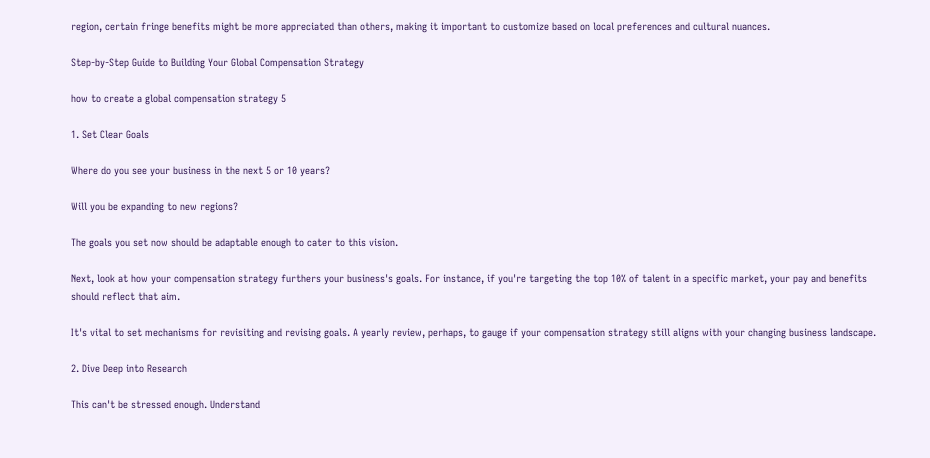region, certain fringe benefits might be more appreciated than others, making it important to customize based on local preferences and cultural nuances.

Step-by-Step Guide to Building Your Global Compensation Strategy

how to create a global compensation strategy 5

1. Set Clear Goals

Where do you see your business in the next 5 or 10 years?

Will you be expanding to new regions?

The goals you set now should be adaptable enough to cater to this vision.

Next, look at how your compensation strategy furthers your business's goals. For instance, if you're targeting the top 10% of talent in a specific market, your pay and benefits should reflect that aim.

It's vital to set mechanisms for revisiting and revising goals. A yearly review, perhaps, to gauge if your compensation strategy still aligns with your changing business landscape.

2. Dive Deep into Research

This can't be stressed enough. Understand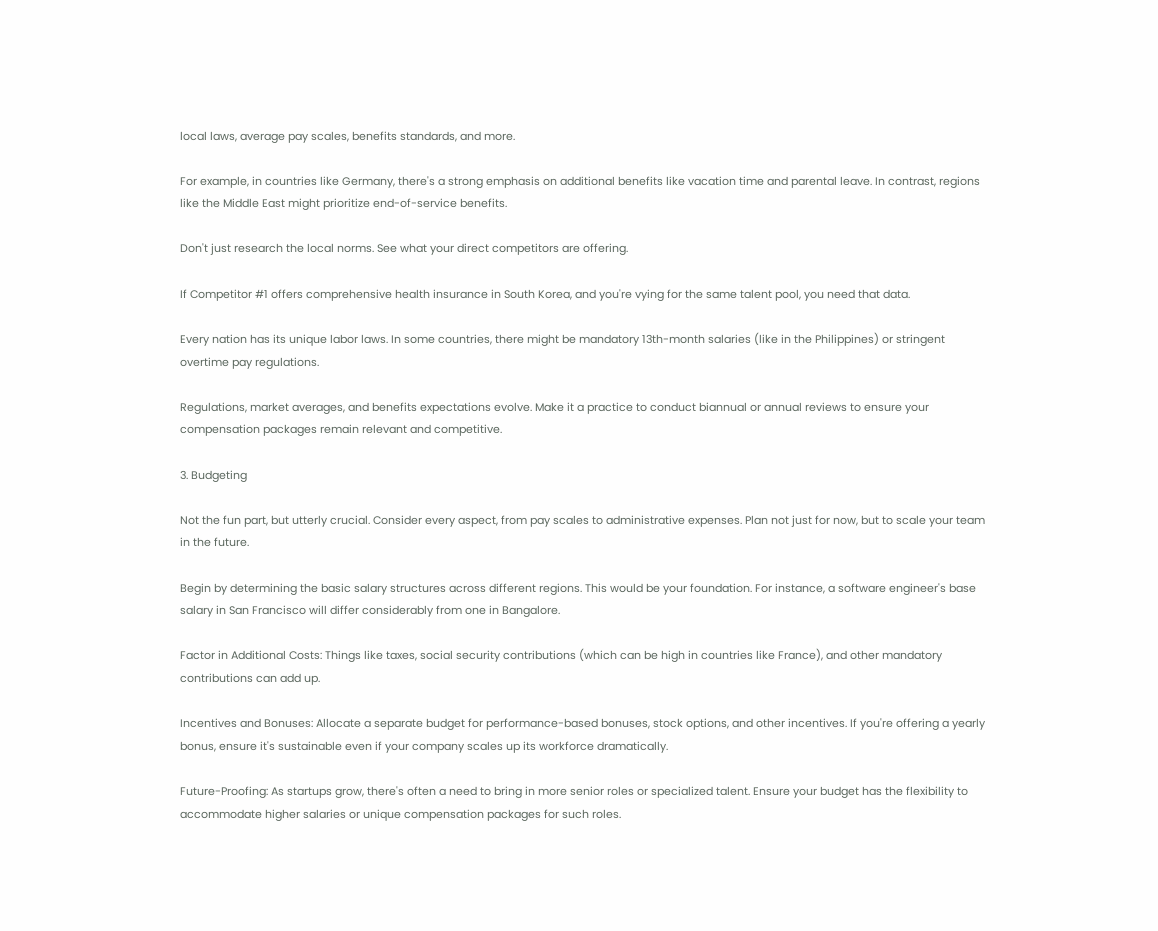local laws, average pay scales, benefits standards, and more.

For example, in countries like Germany, there's a strong emphasis on additional benefits like vacation time and parental leave. In contrast, regions like the Middle East might prioritize end-of-service benefits.

Don't just research the local norms. See what your direct competitors are offering.

If Competitor #1 offers comprehensive health insurance in South Korea, and you're vying for the same talent pool, you need that data.

Every nation has its unique labor laws. In some countries, there might be mandatory 13th-month salaries (like in the Philippines) or stringent overtime pay regulations.

Regulations, market averages, and benefits expectations evolve. Make it a practice to conduct biannual or annual reviews to ensure your compensation packages remain relevant and competitive.

3. Budgeting

Not the fun part, but utterly crucial. Consider every aspect, from pay scales to administrative expenses. Plan not just for now, but to scale your team in the future.

Begin by determining the basic salary structures across different regions. This would be your foundation. For instance, a software engineer's base salary in San Francisco will differ considerably from one in Bangalore.

Factor in Additional Costs: Things like taxes, social security contributions (which can be high in countries like France), and other mandatory contributions can add up.

Incentives and Bonuses: Allocate a separate budget for performance-based bonuses, stock options, and other incentives. If you're offering a yearly bonus, ensure it's sustainable even if your company scales up its workforce dramatically.

Future-Proofing: As startups grow, there's often a need to bring in more senior roles or specialized talent. Ensure your budget has the flexibility to accommodate higher salaries or unique compensation packages for such roles.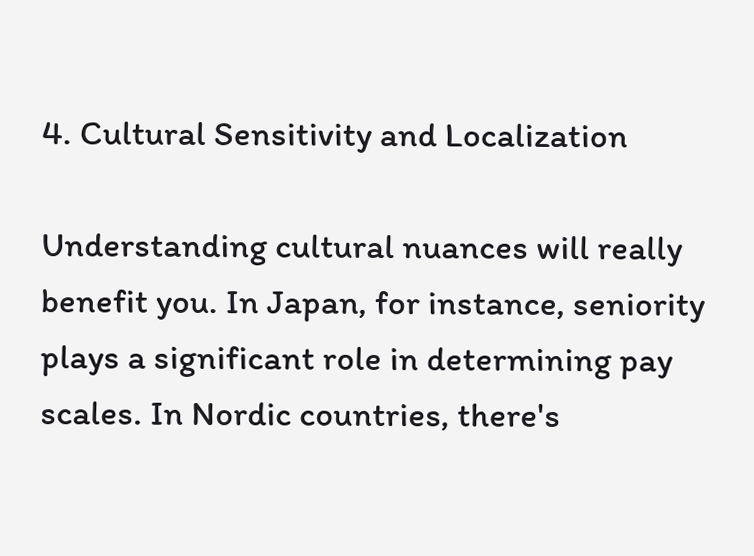4. Cultural Sensitivity and Localization

Understanding cultural nuances will really benefit you. In Japan, for instance, seniority plays a significant role in determining pay scales. In Nordic countries, there's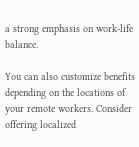a strong emphasis on work-life balance.

You can also customize benefits depending on the locations of your remote workers. Consider offering localized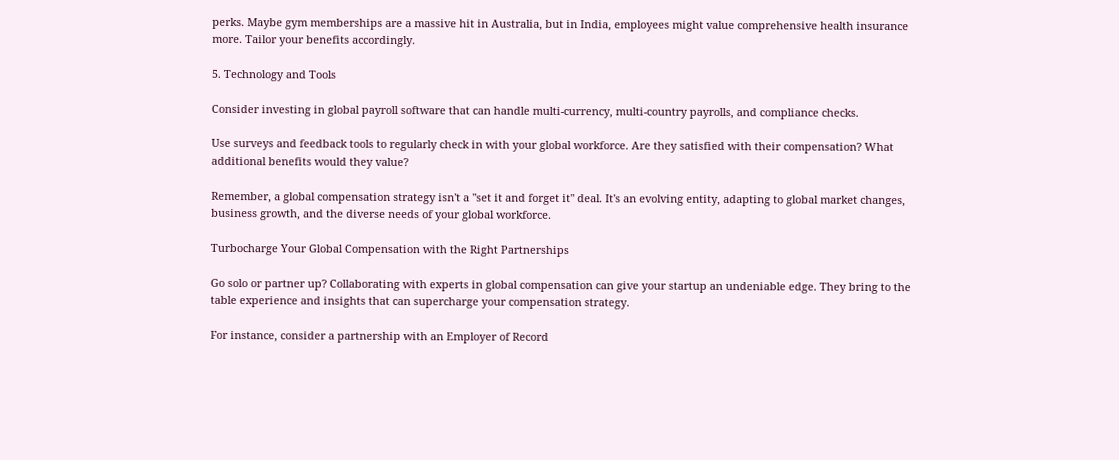perks. Maybe gym memberships are a massive hit in Australia, but in India, employees might value comprehensive health insurance more. Tailor your benefits accordingly.

5. Technology and Tools

Consider investing in global payroll software that can handle multi-currency, multi-country payrolls, and compliance checks.

Use surveys and feedback tools to regularly check in with your global workforce. Are they satisfied with their compensation? What additional benefits would they value?

Remember, a global compensation strategy isn't a "set it and forget it" deal. It's an evolving entity, adapting to global market changes, business growth, and the diverse needs of your global workforce.

Turbocharge Your Global Compensation with the Right Partnerships

Go solo or partner up? Collaborating with experts in global compensation can give your startup an undeniable edge. They bring to the table experience and insights that can supercharge your compensation strategy.

For instance, consider a partnership with an Employer of Record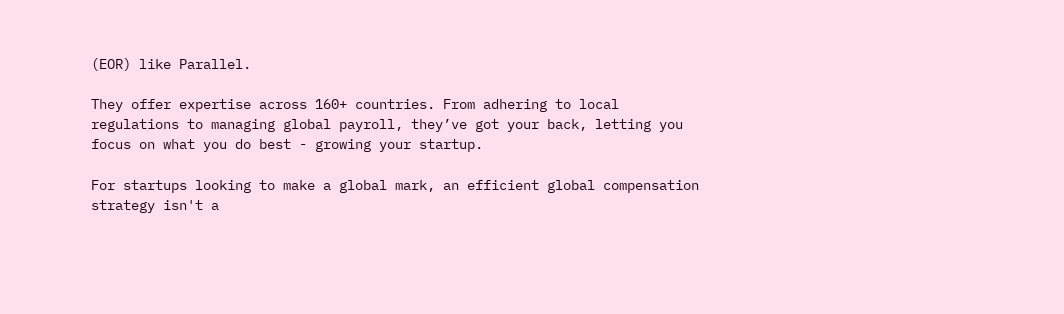(EOR) like Parallel.

They offer expertise across 160+ countries. From adhering to local regulations to managing global payroll, they’ve got your back, letting you focus on what you do best - growing your startup.

For startups looking to make a global mark, an efficient global compensation strategy isn't a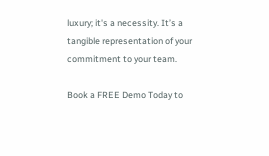luxury; it's a necessity. It’s a tangible representation of your commitment to your team.

Book a FREE Demo Today to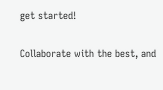get started!

Collaborate with the best, and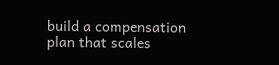build a compensation plan that scales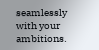seamlessly with your ambitions.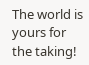The world is yours for the taking!